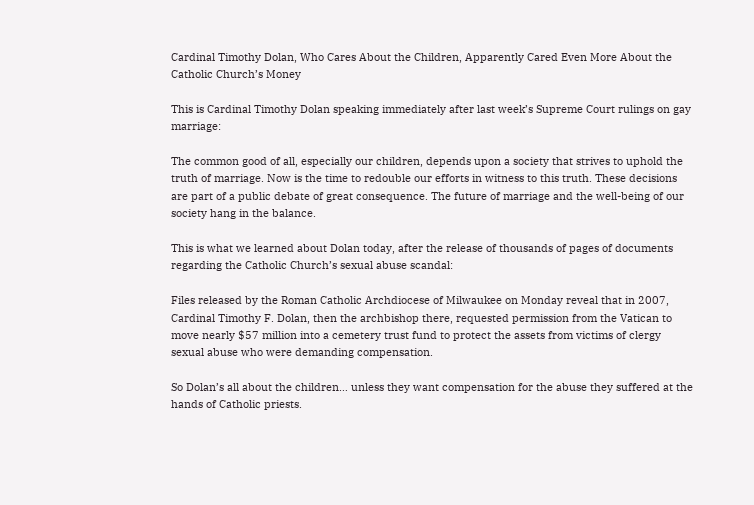Cardinal Timothy Dolan, Who Cares About the Children, Apparently Cared Even More About the Catholic Church’s Money

This is Cardinal Timothy Dolan speaking immediately after last week’s Supreme Court rulings on gay marriage:

The common good of all, especially our children, depends upon a society that strives to uphold the truth of marriage. Now is the time to redouble our efforts in witness to this truth. These decisions are part of a public debate of great consequence. The future of marriage and the well-being of our society hang in the balance.

This is what we learned about Dolan today, after the release of thousands of pages of documents regarding the Catholic Church’s sexual abuse scandal:

Files released by the Roman Catholic Archdiocese of Milwaukee on Monday reveal that in 2007, Cardinal Timothy F. Dolan, then the archbishop there, requested permission from the Vatican to move nearly $57 million into a cemetery trust fund to protect the assets from victims of clergy sexual abuse who were demanding compensation.

So Dolan’s all about the children… unless they want compensation for the abuse they suffered at the hands of Catholic priests.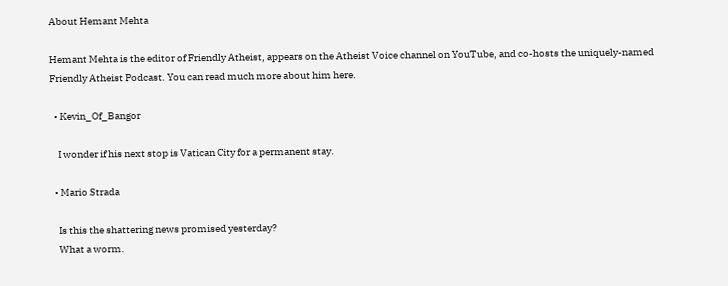About Hemant Mehta

Hemant Mehta is the editor of Friendly Atheist, appears on the Atheist Voice channel on YouTube, and co-hosts the uniquely-named Friendly Atheist Podcast. You can read much more about him here.

  • Kevin_Of_Bangor

    I wonder if his next stop is Vatican City for a permanent stay.

  • Mario Strada

    Is this the shattering news promised yesterday?
    What a worm.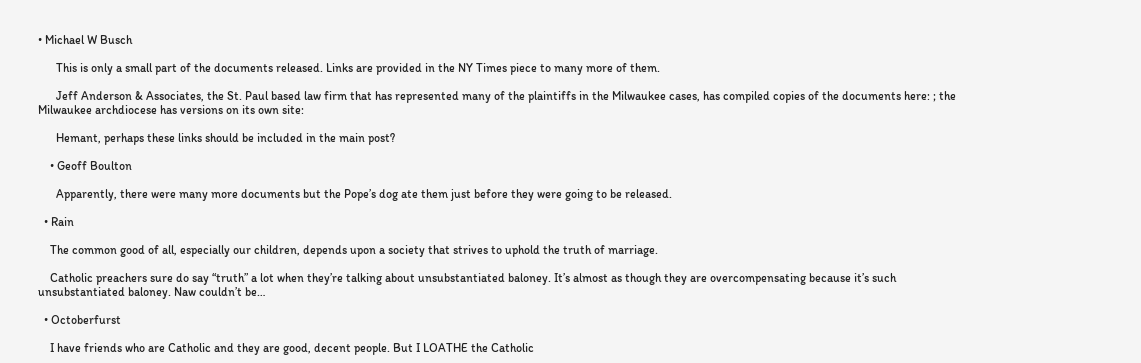• Michael W Busch

      This is only a small part of the documents released. Links are provided in the NY Times piece to many more of them.

      Jeff Anderson & Associates, the St. Paul based law firm that has represented many of the plaintiffs in the Milwaukee cases, has compiled copies of the documents here: ; the Milwaukee archdiocese has versions on its own site:

      Hemant, perhaps these links should be included in the main post?

    • Geoff Boulton

      Apparently, there were many more documents but the Pope’s dog ate them just before they were going to be released.

  • Rain

    The common good of all, especially our children, depends upon a society that strives to uphold the truth of marriage.

    Catholic preachers sure do say “truth” a lot when they’re talking about unsubstantiated baloney. It’s almost as though they are overcompensating because it’s such unsubstantiated baloney. Naw couldn’t be…

  • Octoberfurst

    I have friends who are Catholic and they are good, decent people. But I LOATHE the Catholic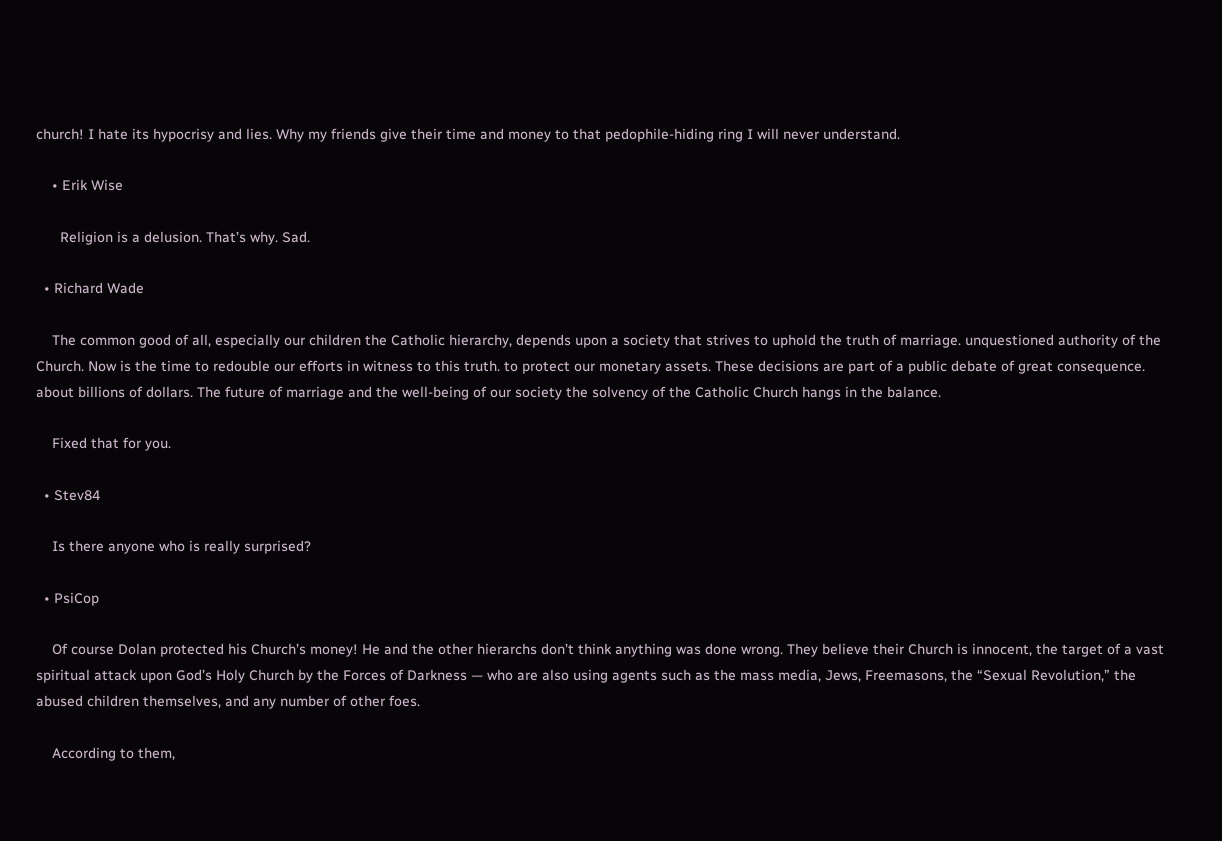church! I hate its hypocrisy and lies. Why my friends give their time and money to that pedophile-hiding ring I will never understand.

    • Erik Wise

      Religion is a delusion. That’s why. Sad.

  • Richard Wade

    The common good of all, especially our children the Catholic hierarchy, depends upon a society that strives to uphold the truth of marriage. unquestioned authority of the Church. Now is the time to redouble our efforts in witness to this truth. to protect our monetary assets. These decisions are part of a public debate of great consequence. about billions of dollars. The future of marriage and the well-being of our society the solvency of the Catholic Church hangs in the balance.

    Fixed that for you.

  • Stev84

    Is there anyone who is really surprised?

  • PsiCop

    Of course Dolan protected his Church’s money! He and the other hierarchs don’t think anything was done wrong. They believe their Church is innocent, the target of a vast spiritual attack upon God’s Holy Church by the Forces of Darkness — who are also using agents such as the mass media, Jews, Freemasons, the “Sexual Revolution,” the abused children themselves, and any number of other foes.

    According to them,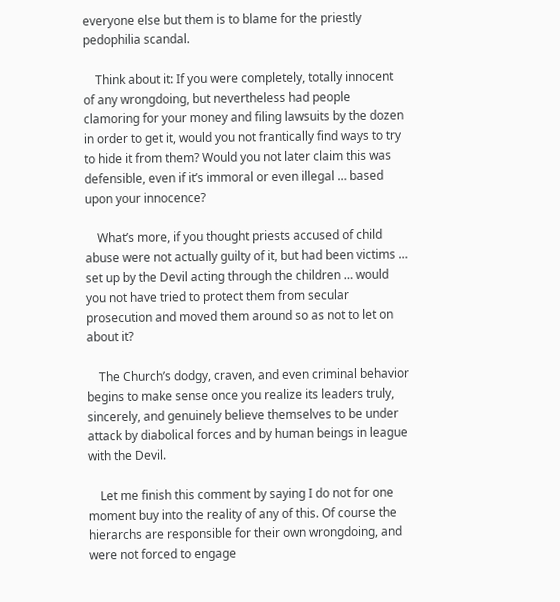everyone else but them is to blame for the priestly pedophilia scandal.

    Think about it: If you were completely, totally innocent of any wrongdoing, but nevertheless had people clamoring for your money and filing lawsuits by the dozen in order to get it, would you not frantically find ways to try to hide it from them? Would you not later claim this was defensible, even if it’s immoral or even illegal … based upon your innocence?

    What’s more, if you thought priests accused of child abuse were not actually guilty of it, but had been victims … set up by the Devil acting through the children … would you not have tried to protect them from secular prosecution and moved them around so as not to let on about it?

    The Church’s dodgy, craven, and even criminal behavior begins to make sense once you realize its leaders truly, sincerely, and genuinely believe themselves to be under attack by diabolical forces and by human beings in league with the Devil.

    Let me finish this comment by saying I do not for one moment buy into the reality of any of this. Of course the hierarchs are responsible for their own wrongdoing, and were not forced to engage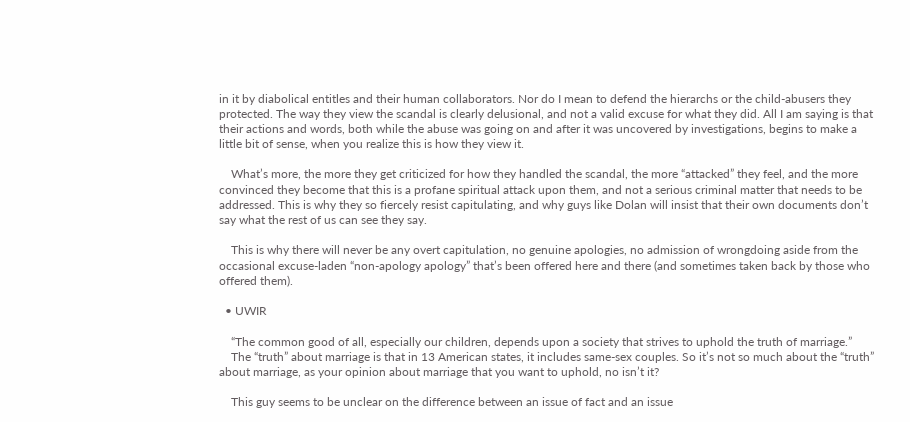in it by diabolical entitles and their human collaborators. Nor do I mean to defend the hierarchs or the child-abusers they protected. The way they view the scandal is clearly delusional, and not a valid excuse for what they did. All I am saying is that their actions and words, both while the abuse was going on and after it was uncovered by investigations, begins to make a little bit of sense, when you realize this is how they view it.

    What’s more, the more they get criticized for how they handled the scandal, the more “attacked” they feel, and the more convinced they become that this is a profane spiritual attack upon them, and not a serious criminal matter that needs to be addressed. This is why they so fiercely resist capitulating, and why guys like Dolan will insist that their own documents don’t say what the rest of us can see they say.

    This is why there will never be any overt capitulation, no genuine apologies, no admission of wrongdoing aside from the occasional excuse-laden “non-apology apology” that’s been offered here and there (and sometimes taken back by those who offered them).

  • UWIR

    “The common good of all, especially our children, depends upon a society that strives to uphold the truth of marriage.”
    The “truth” about marriage is that in 13 American states, it includes same-sex couples. So it’s not so much about the “truth” about marriage, as your opinion about marriage that you want to uphold, no isn’t it?

    This guy seems to be unclear on the difference between an issue of fact and an issue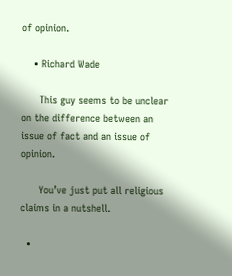of opinion.

    • Richard Wade

      This guy seems to be unclear on the difference between an issue of fact and an issue of opinion.

      You’ve just put all religious claims in a nutshell.

  •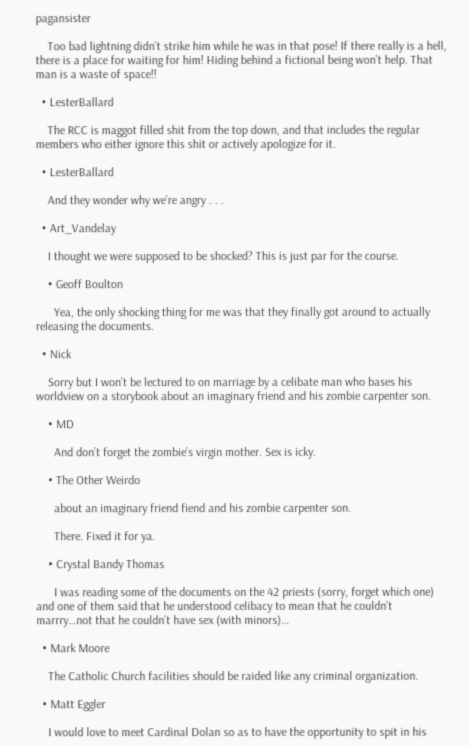pagansister

    Too bad lightning didn’t strike him while he was in that pose! If there really is a hell, there is a place for waiting for him! Hiding behind a fictional being won’t help. That man is a waste of space!!

  • LesterBallard

    The RCC is maggot filled shit from the top down, and that includes the regular members who either ignore this shit or actively apologize for it.

  • LesterBallard

    And they wonder why we’re angry . . .

  • Art_Vandelay

    I thought we were supposed to be shocked? This is just par for the course.

    • Geoff Boulton

      Yea, the only shocking thing for me was that they finally got around to actually releasing the documents.

  • Nick

    Sorry but I won’t be lectured to on marriage by a celibate man who bases his worldview on a storybook about an imaginary friend and his zombie carpenter son.

    • MD

      And don’t forget the zombie’s virgin mother. Sex is icky.

    • The Other Weirdo

      about an imaginary friend fiend and his zombie carpenter son.

      There. Fixed it for ya.

    • Crystal Bandy Thomas

      I was reading some of the documents on the 42 priests (sorry, forget which one) and one of them said that he understood celibacy to mean that he couldn’t marrry…not that he couldn’t have sex (with minors)…

  • Mark Moore

    The Catholic Church facilities should be raided like any criminal organization.

  • Matt Eggler

    I would love to meet Cardinal Dolan so as to have the opportunity to spit in his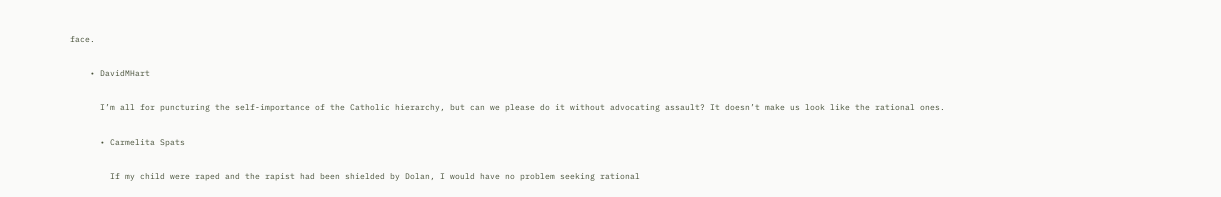face.

    • DavidMHart

      I’m all for puncturing the self-importance of the Catholic hierarchy, but can we please do it without advocating assault? It doesn’t make us look like the rational ones.

      • Carmelita Spats

        If my child were raped and the rapist had been shielded by Dolan, I would have no problem seeking rational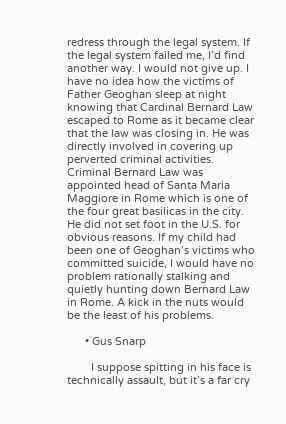redress through the legal system. If the legal system failed me, I’d find another way. I would not give up. I have no idea how the victims of Father Geoghan sleep at night knowing that Cardinal Bernard Law escaped to Rome as it became clear that the law was closing in. He was directly involved in covering up perverted criminal activities. Criminal Bernard Law was appointed head of Santa Maria Maggiore in Rome which is one of the four great basilicas in the city. He did not set foot in the U.S. for obvious reasons. If my child had been one of Geoghan’s victims who committed suicide, I would have no problem rationally stalking and quietly hunting down Bernard Law in Rome. A kick in the nuts would be the least of his problems.

      • Gus Snarp

        I suppose spitting in his face is technically assault, but it’s a far cry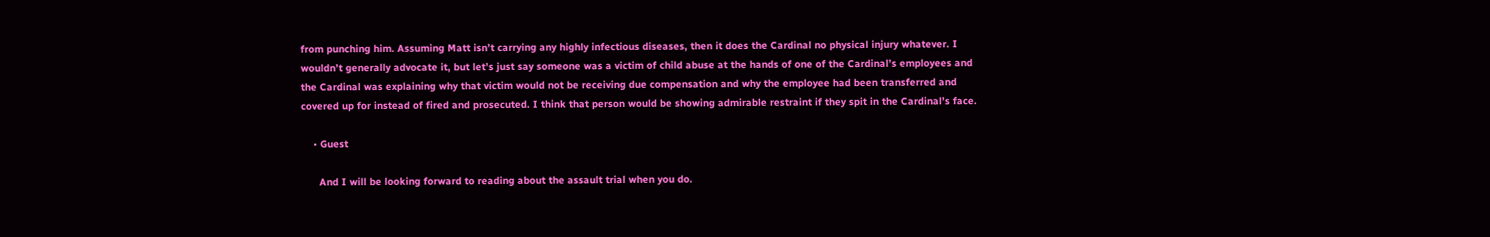from punching him. Assuming Matt isn’t carrying any highly infectious diseases, then it does the Cardinal no physical injury whatever. I wouldn’t generally advocate it, but let’s just say someone was a victim of child abuse at the hands of one of the Cardinal’s employees and the Cardinal was explaining why that victim would not be receiving due compensation and why the employee had been transferred and covered up for instead of fired and prosecuted. I think that person would be showing admirable restraint if they spit in the Cardinal’s face.

    • Guest

      And I will be looking forward to reading about the assault trial when you do.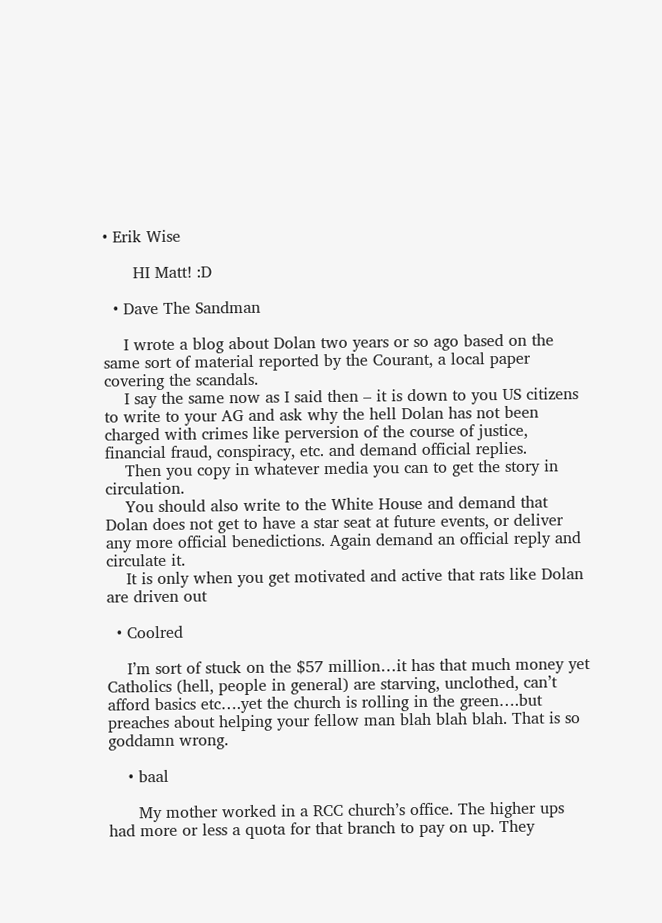• Erik Wise

      HI Matt! :D

  • Dave The Sandman

    I wrote a blog about Dolan two years or so ago based on the same sort of material reported by the Courant, a local paper covering the scandals.
    I say the same now as I said then – it is down to you US citizens to write to your AG and ask why the hell Dolan has not been charged with crimes like perversion of the course of justice, financial fraud, conspiracy, etc. and demand official replies.
    Then you copy in whatever media you can to get the story in circulation.
    You should also write to the White House and demand that Dolan does not get to have a star seat at future events, or deliver any more official benedictions. Again demand an official reply and circulate it.
    It is only when you get motivated and active that rats like Dolan are driven out

  • Coolred

    I’m sort of stuck on the $57 million…it has that much money yet Catholics (hell, people in general) are starving, unclothed, can’t afford basics etc….yet the church is rolling in the green….but preaches about helping your fellow man blah blah blah. That is so goddamn wrong.

    • baal

      My mother worked in a RCC church’s office. The higher ups had more or less a quota for that branch to pay on up. They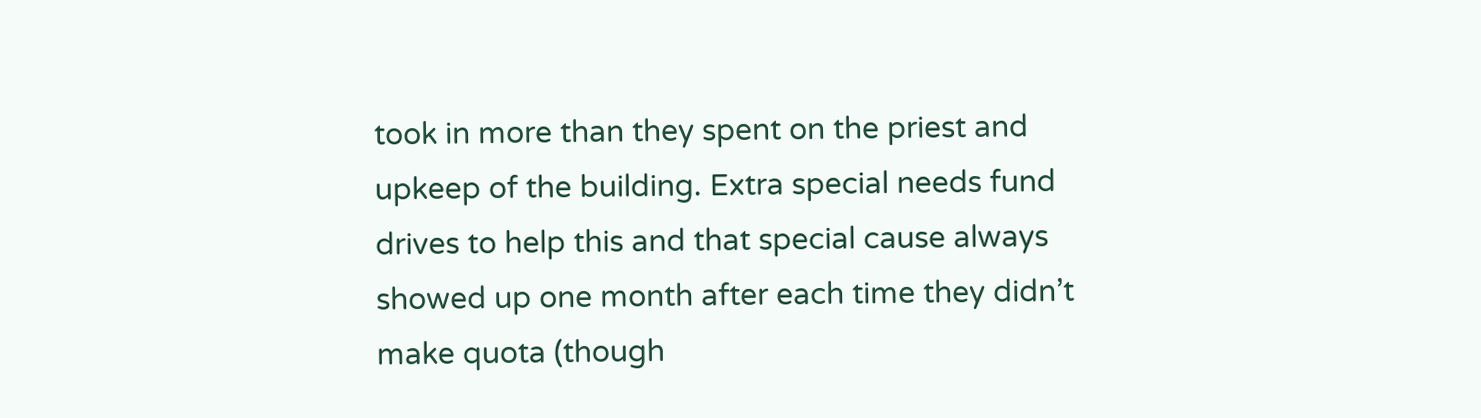took in more than they spent on the priest and upkeep of the building. Extra special needs fund drives to help this and that special cause always showed up one month after each time they didn’t make quota (though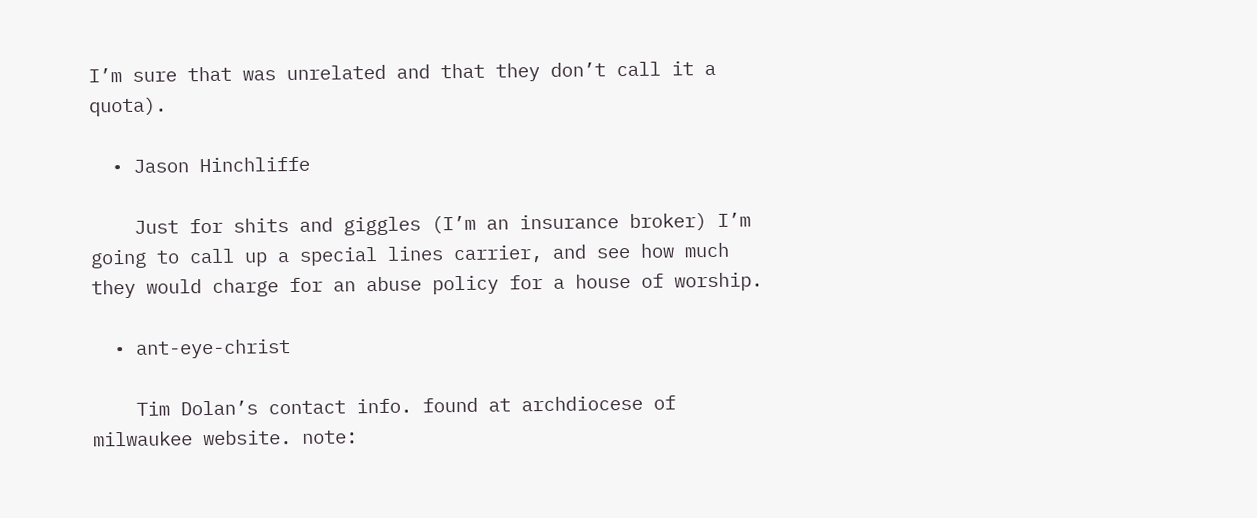I’m sure that was unrelated and that they don’t call it a quota).

  • Jason Hinchliffe

    Just for shits and giggles (I’m an insurance broker) I’m going to call up a special lines carrier, and see how much they would charge for an abuse policy for a house of worship.

  • ant-eye-christ

    Tim Dolan’s contact info. found at archdiocese of milwaukee website. note: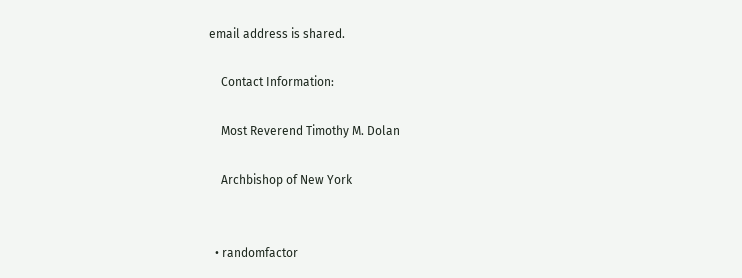email address is shared.

    Contact Information:

    Most Reverend Timothy M. Dolan

    Archbishop of New York


  • randomfactor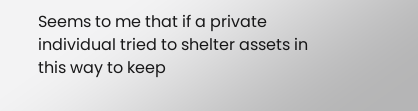Seems to me that if a private individual tried to shelter assets in this way to keep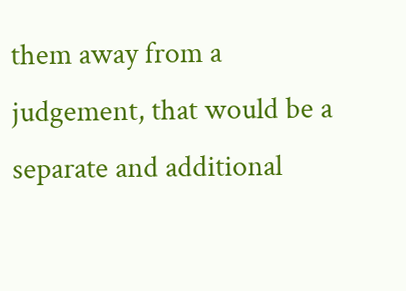them away from a judgement, that would be a separate and additional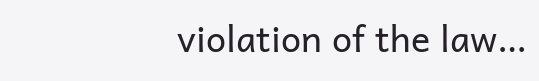violation of the law…